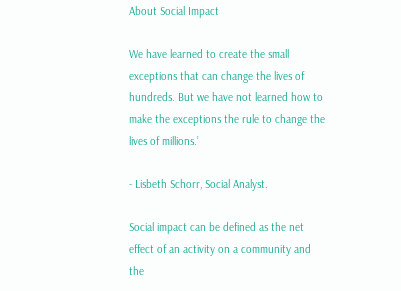About Social Impact

We have learned to create the small exceptions that can change the lives of hundreds. But we have not learned how to make the exceptions the rule to change the lives of millions.’

- Lisbeth Schorr, Social Analyst.

Social impact can be defined as the net effect of an activity on a community and the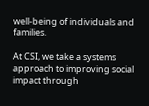well-being of individuals and families.

At CSI, we take a systems approach to improving social impact through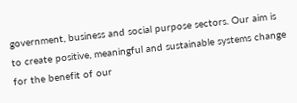government, business and social purpose sectors. Our aim is to create positive, meaningful and sustainable systems change for the benefit of our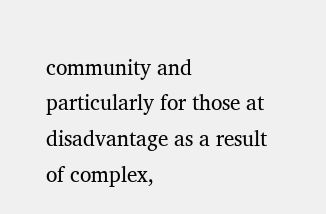community and particularly for those at disadvantage as a result of complex,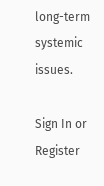long-term systemic issues.

Sign In or Register